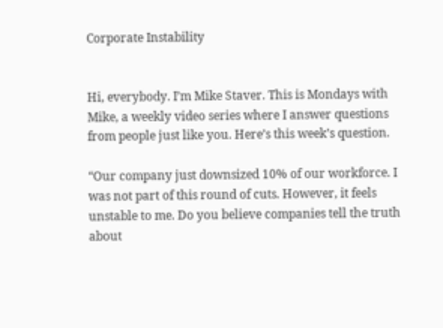Corporate Instability


Hi, everybody. I’m Mike Staver. This is Mondays with Mike, a weekly video series where I answer questions from people just like you. Here’s this week’s question.

“Our company just downsized 10% of our workforce. I was not part of this round of cuts. However, it feels unstable to me. Do you believe companies tell the truth about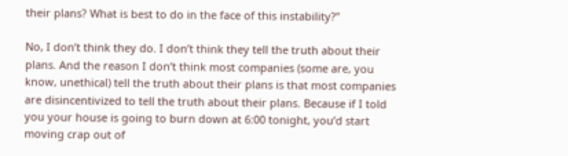their plans? What is best to do in the face of this instability?”

No, I don’t think they do. I don’t think they tell the truth about their plans. And the reason I don’t think most companies (some are, you know, unethical) tell the truth about their plans is that most companies are disincentivized to tell the truth about their plans. Because if I told you your house is going to burn down at 6:00 tonight, you’d start moving crap out of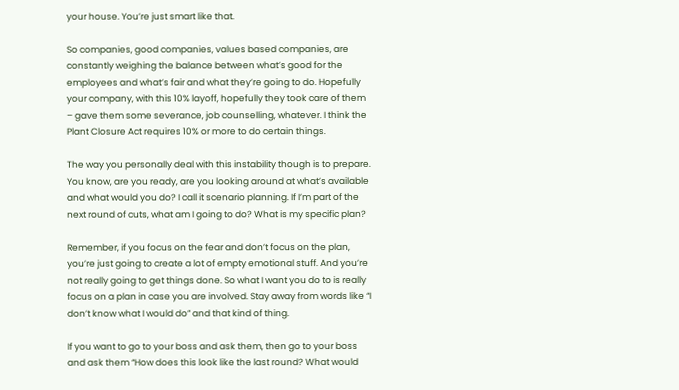your house. You’re just smart like that.

So companies, good companies, values based companies, are constantly weighing the balance between what’s good for the employees and what’s fair and what they’re going to do. Hopefully your company, with this 10% layoff, hopefully they took care of them – gave them some severance, job counselling, whatever. I think the Plant Closure Act requires 10% or more to do certain things.

The way you personally deal with this instability though is to prepare. You know, are you ready, are you looking around at what’s available and what would you do? I call it scenario planning. If I’m part of the next round of cuts, what am I going to do? What is my specific plan?

Remember, if you focus on the fear and don’t focus on the plan, you’re just going to create a lot of empty emotional stuff. And you’re not really going to get things done. So what I want you do to is really focus on a plan in case you are involved. Stay away from words like “I don’t know what I would do” and that kind of thing.

If you want to go to your boss and ask them, then go to your boss and ask them “How does this look like the last round? What would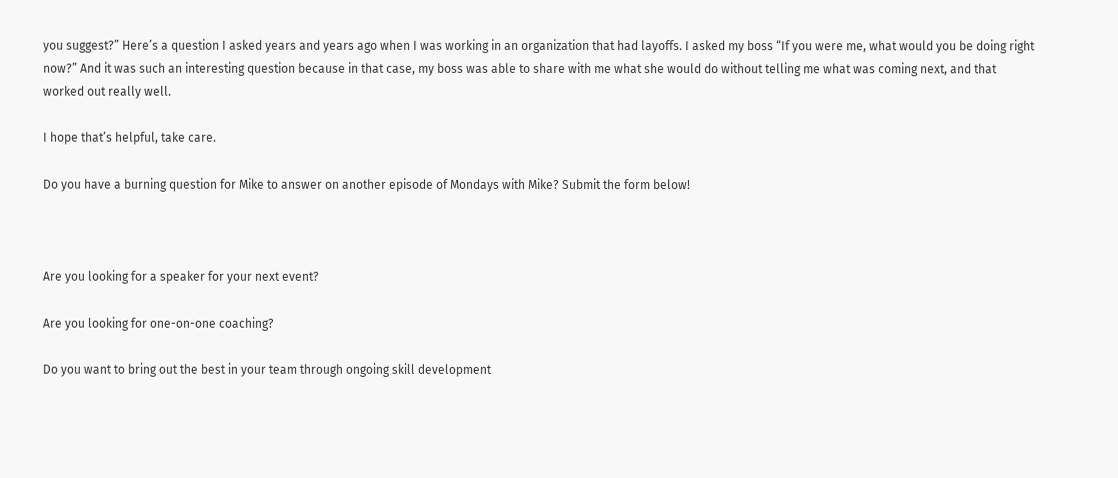you suggest?” Here’s a question I asked years and years ago when I was working in an organization that had layoffs. I asked my boss “If you were me, what would you be doing right now?” And it was such an interesting question because in that case, my boss was able to share with me what she would do without telling me what was coming next, and that worked out really well.

I hope that’s helpful, take care.

Do you have a burning question for Mike to answer on another episode of Mondays with Mike? Submit the form below!



Are you looking for a speaker for your next event?

Are you looking for one-on-one coaching?

Do you want to bring out the best in your team through ongoing skill development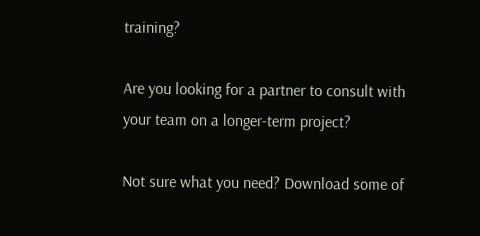training?

Are you looking for a partner to consult with your team on a longer-term project?

Not sure what you need? Download some of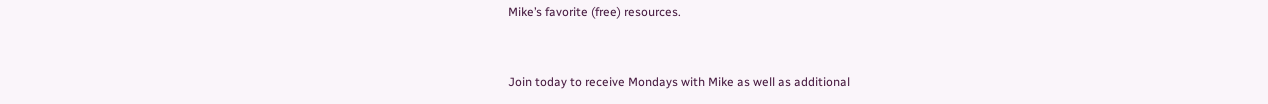Mike’s favorite (free) resources.


Join today to receive Mondays with Mike as well as additional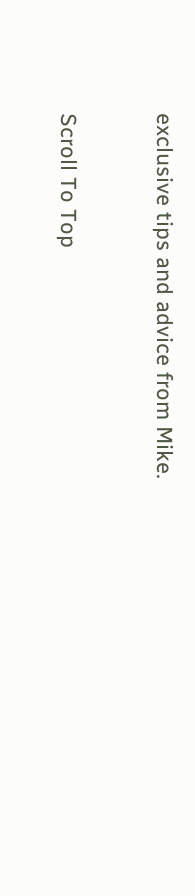exclusive tips and advice from Mike.



Scroll To Top